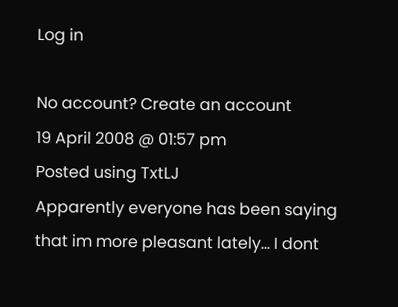Log in

No account? Create an account
19 April 2008 @ 01:57 pm
Posted using TxtLJ
Apparently everyone has been saying that im more pleasant lately... I dont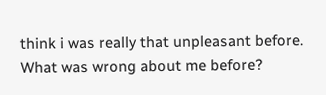think i was really that unpleasant before. What was wrong about me before?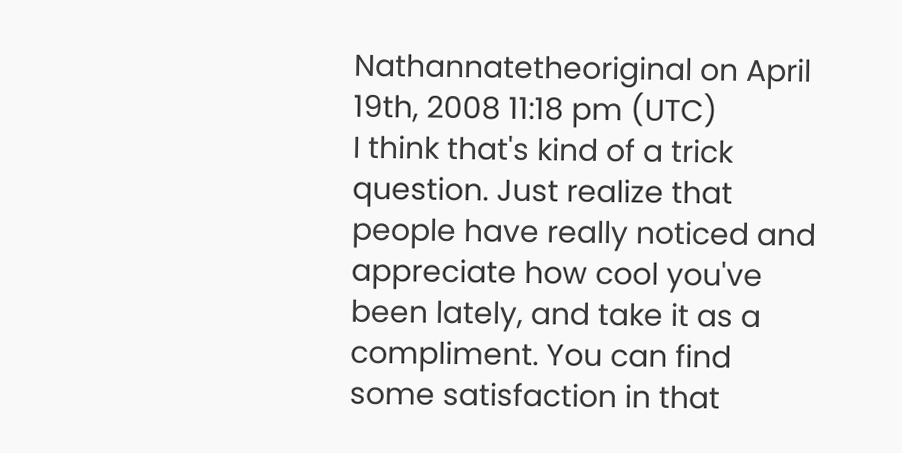Nathannatetheoriginal on April 19th, 2008 11:18 pm (UTC)
I think that's kind of a trick question. Just realize that people have really noticed and appreciate how cool you've been lately, and take it as a compliment. You can find some satisfaction in that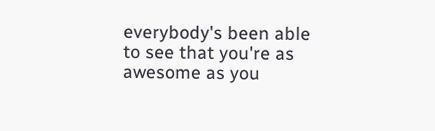everybody's been able to see that you're as awesome as you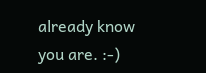already know you are. :-)